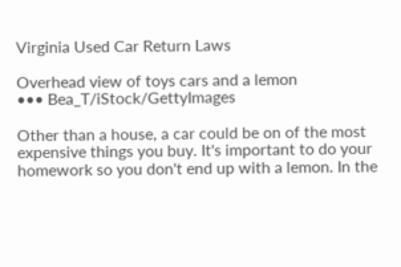Virginia Used Car Return Laws

Overhead view of toys cars and a lemon
••• Bea_T/iStock/GettyImages

Other than a house, a car could be on of the most expensive things you buy. It's important to do your homework so you don't end up with a lemon. In the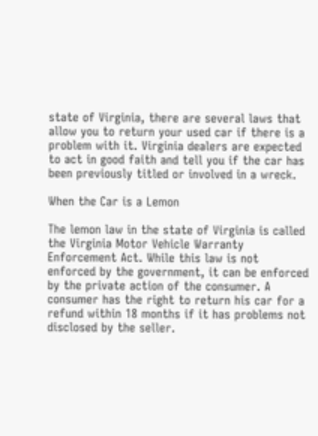state of Virginia, there are several laws that allow you to return your used car if there is a problem with it. Virginia dealers are expected to act in good faith and tell you if the car has been previously titled or involved in a wreck.

When the Car is a Lemon

The lemon law in the state of Virginia is called the Virginia Motor Vehicle Warranty Enforcement Act. While this law is not enforced by the government, it can be enforced by the private action of the consumer. A consumer has the right to return his car for a refund within 18 months if it has problems not disclosed by the seller.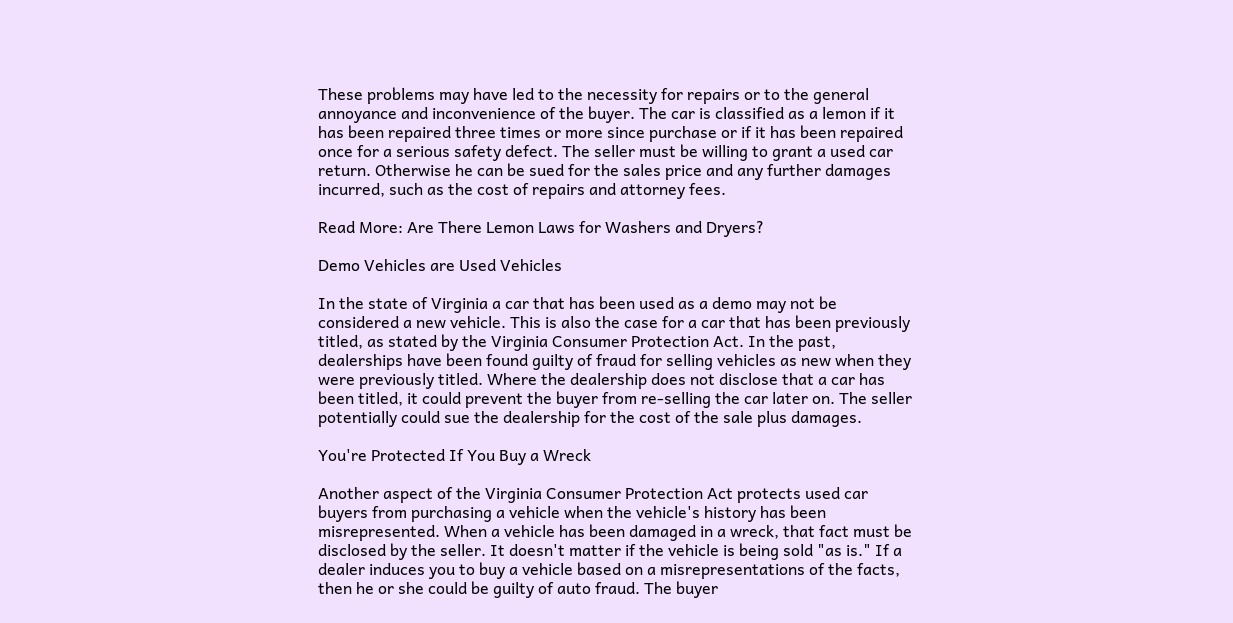These problems may have led to the necessity for repairs or to the general annoyance and inconvenience of the buyer. The car is classified as a lemon if it has been repaired three times or more since purchase or if it has been repaired once for a serious safety defect. The seller must be willing to grant a used car return. Otherwise he can be sued for the sales price and any further damages incurred, such as the cost of repairs and attorney fees.

Read More: Are There Lemon Laws for Washers and Dryers?

Demo Vehicles are Used Vehicles

In the state of Virginia a car that has been used as a demo may not be considered a new vehicle. This is also the case for a car that has been previously titled, as stated by the Virginia Consumer Protection Act. In the past, dealerships have been found guilty of fraud for selling vehicles as new when they were previously titled. Where the dealership does not disclose that a car has been titled, it could prevent the buyer from re-selling the car later on. The seller potentially could sue the dealership for the cost of the sale plus damages.

You're Protected If You Buy a Wreck

Another aspect of the Virginia Consumer Protection Act protects used car buyers from purchasing a vehicle when the vehicle's history has been misrepresented. When a vehicle has been damaged in a wreck, that fact must be disclosed by the seller. It doesn't matter if the vehicle is being sold "as is." If a dealer induces you to buy a vehicle based on a misrepresentations of the facts, then he or she could be guilty of auto fraud. The buyer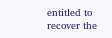entitled to recover the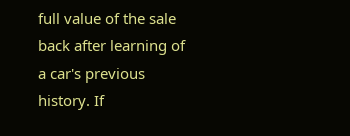full value of the sale back after learning of a car's previous history. If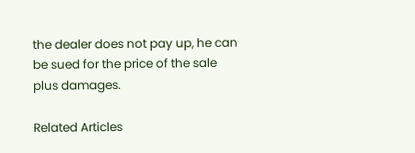the dealer does not pay up, he can be sued for the price of the sale plus damages.

Related Articles